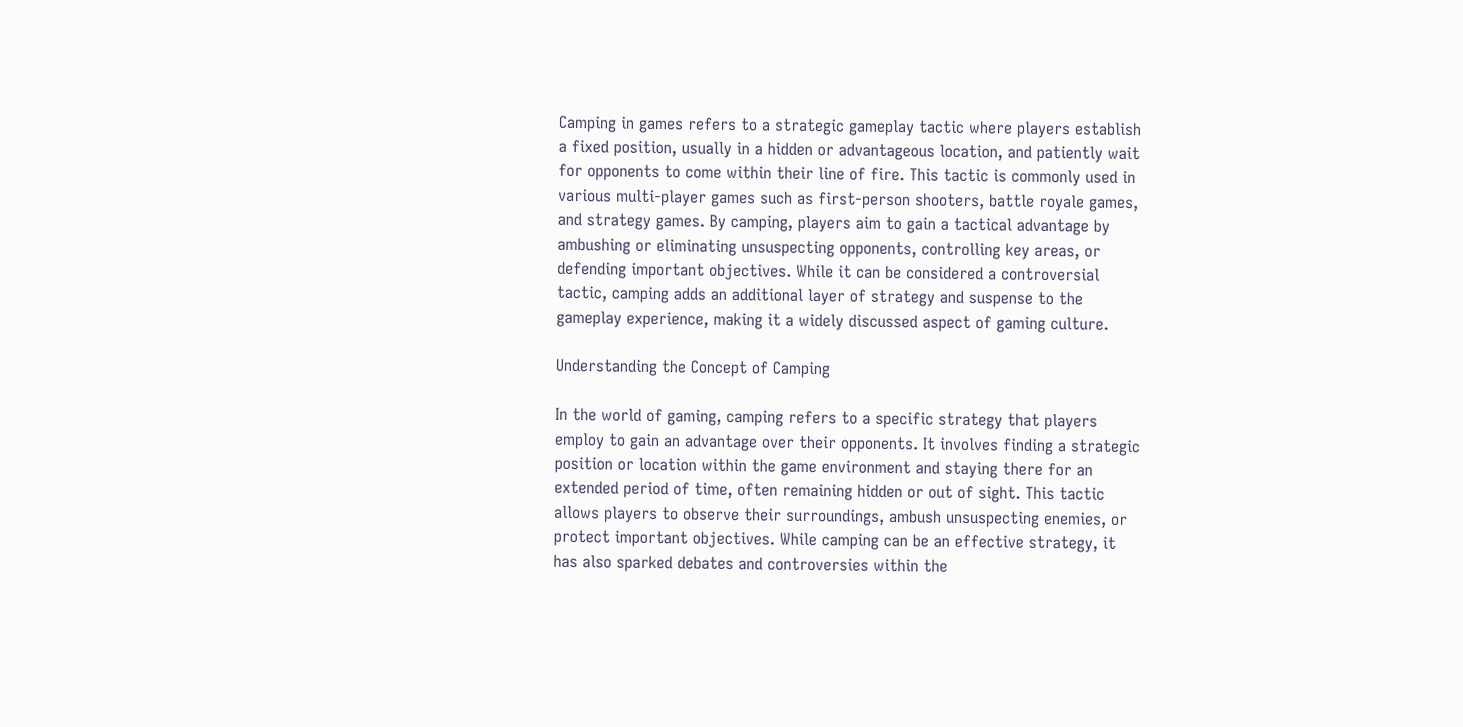Camping in games refers to a strategic gameplay tactic where players establish a fixed position, usually in a hidden or advantageous location, and patiently wait for opponents to come within their line of fire. This tactic is commonly used in various multi-player games such as first-person shooters, battle royale games, and strategy games. By camping, players aim to gain a tactical advantage by ambushing or eliminating unsuspecting opponents, controlling key areas, or defending important objectives. While it can be considered a controversial tactic, camping adds an additional layer of strategy and suspense to the gameplay experience, making it a widely discussed aspect of gaming culture.

Understanding the Concept of Camping

In the world of gaming, camping refers to a specific strategy that players employ to gain an advantage over their opponents. It involves finding a strategic position or location within the game environment and staying there for an extended period of time, often remaining hidden or out of sight. This tactic allows players to observe their surroundings, ambush unsuspecting enemies, or protect important objectives. While camping can be an effective strategy, it has also sparked debates and controversies within the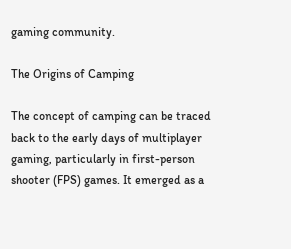gaming community.

The Origins of Camping

The concept of camping can be traced back to the early days of multiplayer gaming, particularly in first-person shooter (FPS) games. It emerged as a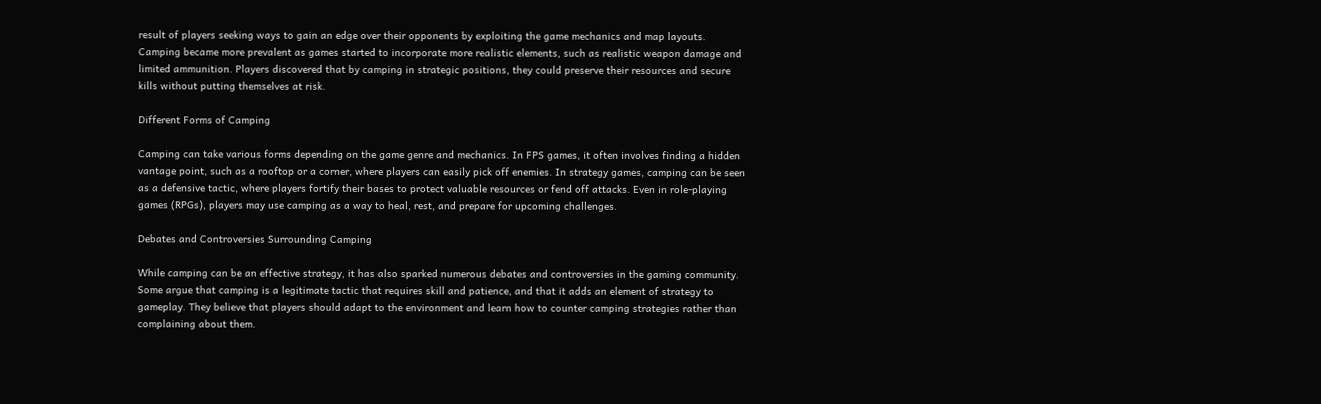result of players seeking ways to gain an edge over their opponents by exploiting the game mechanics and map layouts. Camping became more prevalent as games started to incorporate more realistic elements, such as realistic weapon damage and limited ammunition. Players discovered that by camping in strategic positions, they could preserve their resources and secure kills without putting themselves at risk.

Different Forms of Camping

Camping can take various forms depending on the game genre and mechanics. In FPS games, it often involves finding a hidden vantage point, such as a rooftop or a corner, where players can easily pick off enemies. In strategy games, camping can be seen as a defensive tactic, where players fortify their bases to protect valuable resources or fend off attacks. Even in role-playing games (RPGs), players may use camping as a way to heal, rest, and prepare for upcoming challenges.

Debates and Controversies Surrounding Camping

While camping can be an effective strategy, it has also sparked numerous debates and controversies in the gaming community. Some argue that camping is a legitimate tactic that requires skill and patience, and that it adds an element of strategy to gameplay. They believe that players should adapt to the environment and learn how to counter camping strategies rather than complaining about them.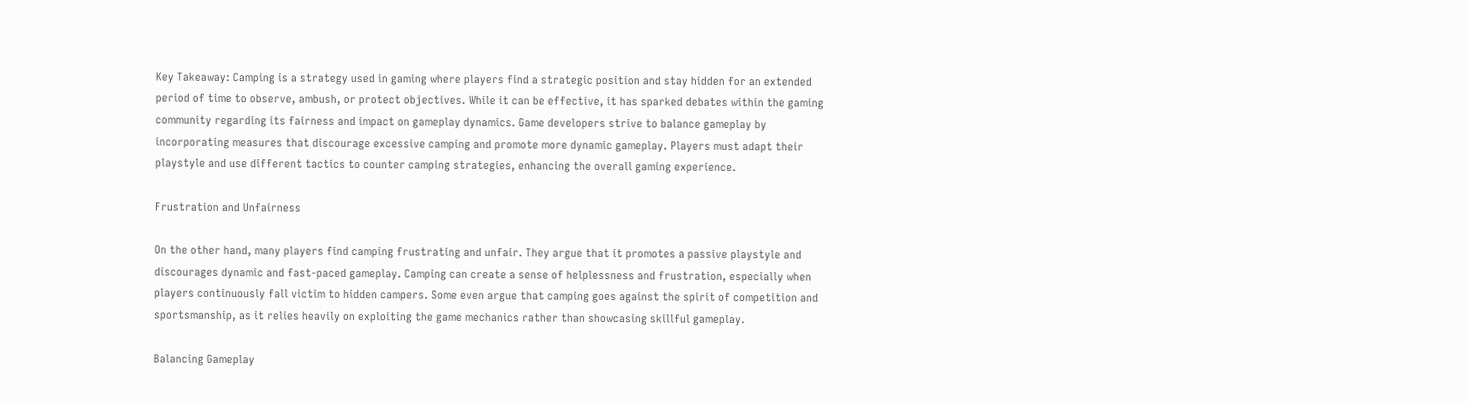Key Takeaway: Camping is a strategy used in gaming where players find a strategic position and stay hidden for an extended period of time to observe, ambush, or protect objectives. While it can be effective, it has sparked debates within the gaming community regarding its fairness and impact on gameplay dynamics. Game developers strive to balance gameplay by incorporating measures that discourage excessive camping and promote more dynamic gameplay. Players must adapt their playstyle and use different tactics to counter camping strategies, enhancing the overall gaming experience.

Frustration and Unfairness

On the other hand, many players find camping frustrating and unfair. They argue that it promotes a passive playstyle and discourages dynamic and fast-paced gameplay. Camping can create a sense of helplessness and frustration, especially when players continuously fall victim to hidden campers. Some even argue that camping goes against the spirit of competition and sportsmanship, as it relies heavily on exploiting the game mechanics rather than showcasing skillful gameplay.

Balancing Gameplay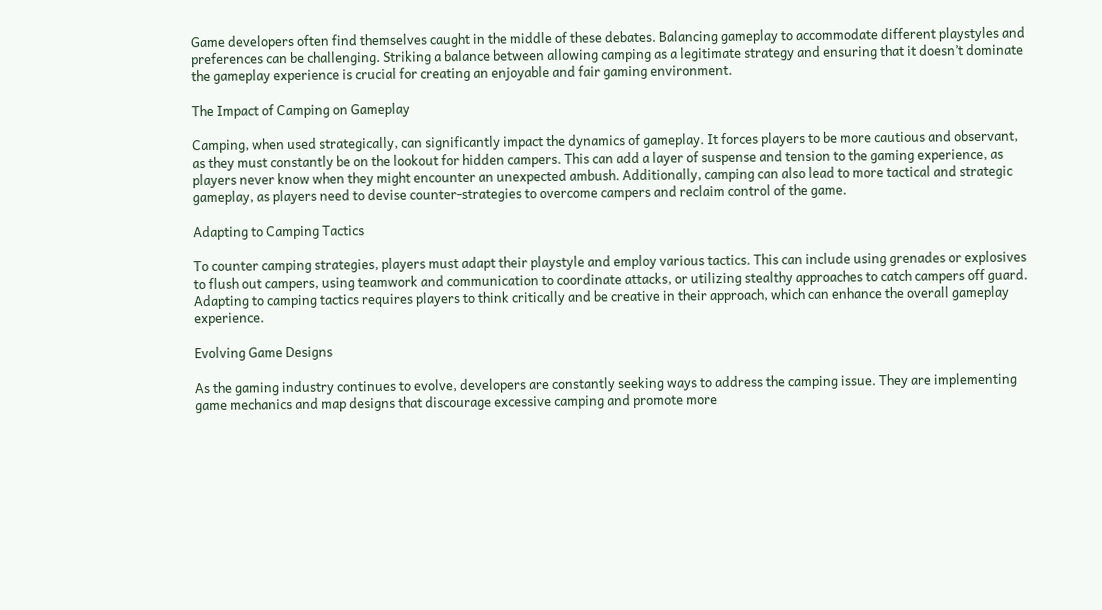Game developers often find themselves caught in the middle of these debates. Balancing gameplay to accommodate different playstyles and preferences can be challenging. Striking a balance between allowing camping as a legitimate strategy and ensuring that it doesn’t dominate the gameplay experience is crucial for creating an enjoyable and fair gaming environment.

The Impact of Camping on Gameplay

Camping, when used strategically, can significantly impact the dynamics of gameplay. It forces players to be more cautious and observant, as they must constantly be on the lookout for hidden campers. This can add a layer of suspense and tension to the gaming experience, as players never know when they might encounter an unexpected ambush. Additionally, camping can also lead to more tactical and strategic gameplay, as players need to devise counter-strategies to overcome campers and reclaim control of the game.

Adapting to Camping Tactics

To counter camping strategies, players must adapt their playstyle and employ various tactics. This can include using grenades or explosives to flush out campers, using teamwork and communication to coordinate attacks, or utilizing stealthy approaches to catch campers off guard. Adapting to camping tactics requires players to think critically and be creative in their approach, which can enhance the overall gameplay experience.

Evolving Game Designs

As the gaming industry continues to evolve, developers are constantly seeking ways to address the camping issue. They are implementing game mechanics and map designs that discourage excessive camping and promote more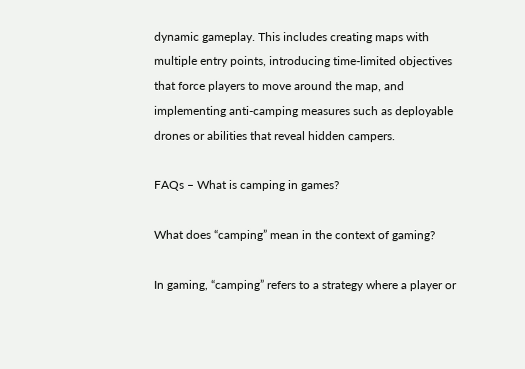dynamic gameplay. This includes creating maps with multiple entry points, introducing time-limited objectives that force players to move around the map, and implementing anti-camping measures such as deployable drones or abilities that reveal hidden campers.

FAQs – What is camping in games?

What does “camping” mean in the context of gaming?

In gaming, “camping” refers to a strategy where a player or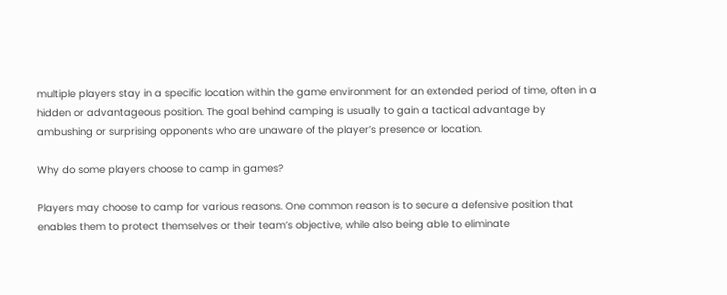multiple players stay in a specific location within the game environment for an extended period of time, often in a hidden or advantageous position. The goal behind camping is usually to gain a tactical advantage by ambushing or surprising opponents who are unaware of the player’s presence or location.

Why do some players choose to camp in games?

Players may choose to camp for various reasons. One common reason is to secure a defensive position that enables them to protect themselves or their team’s objective, while also being able to eliminate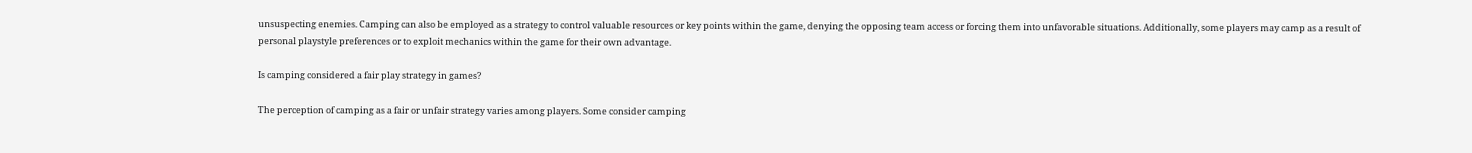unsuspecting enemies. Camping can also be employed as a strategy to control valuable resources or key points within the game, denying the opposing team access or forcing them into unfavorable situations. Additionally, some players may camp as a result of personal playstyle preferences or to exploit mechanics within the game for their own advantage.

Is camping considered a fair play strategy in games?

The perception of camping as a fair or unfair strategy varies among players. Some consider camping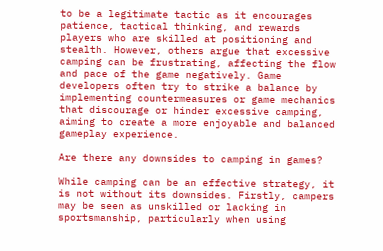to be a legitimate tactic as it encourages patience, tactical thinking, and rewards players who are skilled at positioning and stealth. However, others argue that excessive camping can be frustrating, affecting the flow and pace of the game negatively. Game developers often try to strike a balance by implementing countermeasures or game mechanics that discourage or hinder excessive camping, aiming to create a more enjoyable and balanced gameplay experience.

Are there any downsides to camping in games?

While camping can be an effective strategy, it is not without its downsides. Firstly, campers may be seen as unskilled or lacking in sportsmanship, particularly when using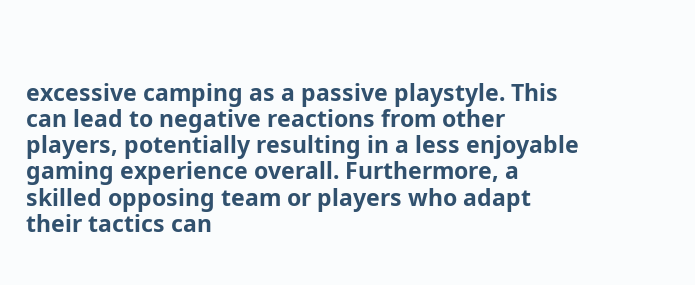excessive camping as a passive playstyle. This can lead to negative reactions from other players, potentially resulting in a less enjoyable gaming experience overall. Furthermore, a skilled opposing team or players who adapt their tactics can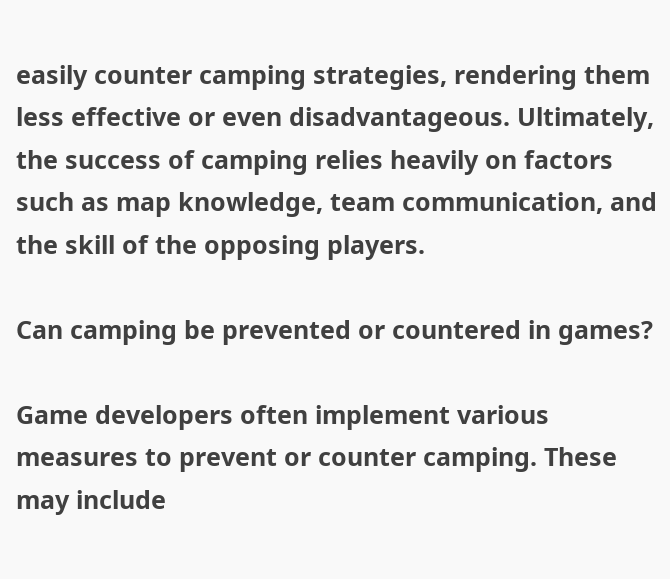easily counter camping strategies, rendering them less effective or even disadvantageous. Ultimately, the success of camping relies heavily on factors such as map knowledge, team communication, and the skill of the opposing players.

Can camping be prevented or countered in games?

Game developers often implement various measures to prevent or counter camping. These may include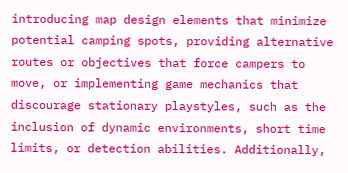introducing map design elements that minimize potential camping spots, providing alternative routes or objectives that force campers to move, or implementing game mechanics that discourage stationary playstyles, such as the inclusion of dynamic environments, short time limits, or detection abilities. Additionally,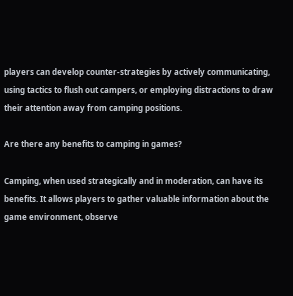players can develop counter-strategies by actively communicating, using tactics to flush out campers, or employing distractions to draw their attention away from camping positions.

Are there any benefits to camping in games?

Camping, when used strategically and in moderation, can have its benefits. It allows players to gather valuable information about the game environment, observe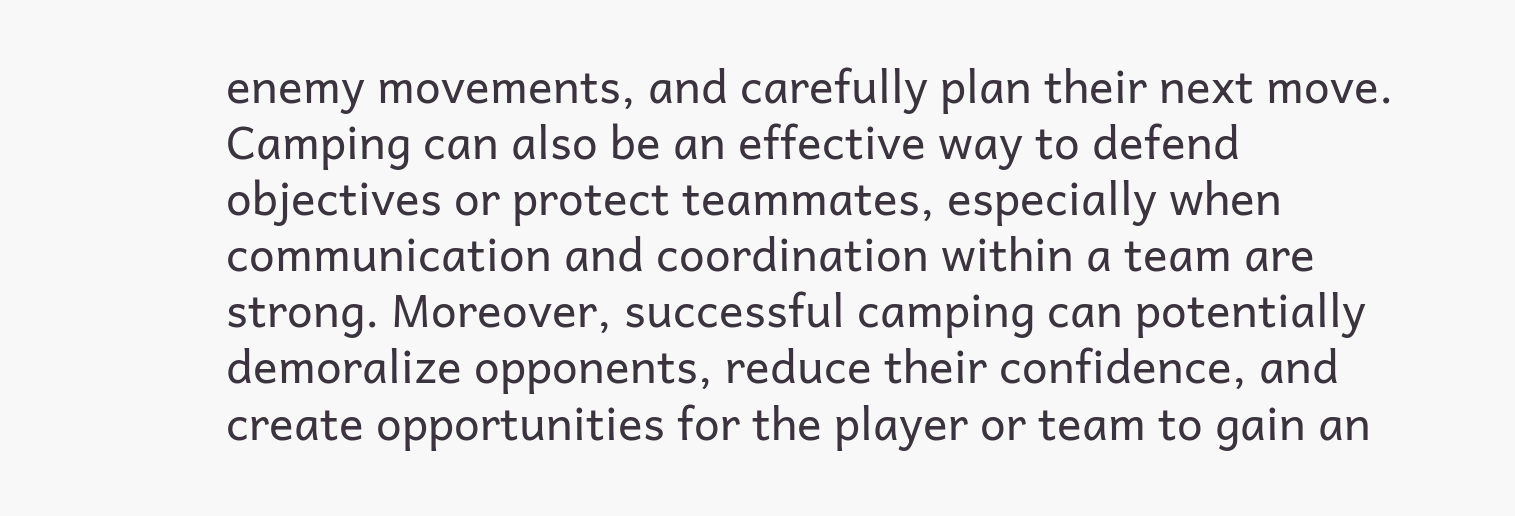enemy movements, and carefully plan their next move. Camping can also be an effective way to defend objectives or protect teammates, especially when communication and coordination within a team are strong. Moreover, successful camping can potentially demoralize opponents, reduce their confidence, and create opportunities for the player or team to gain an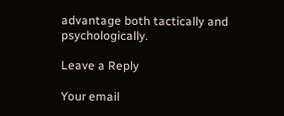advantage both tactically and psychologically.

Leave a Reply

Your email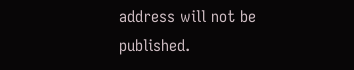address will not be published.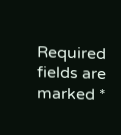Required fields are marked *